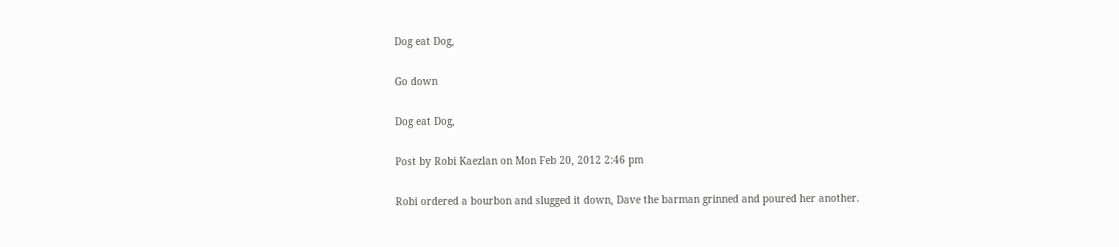Dog eat Dog,

Go down

Dog eat Dog,

Post by Robi Kaezlan on Mon Feb 20, 2012 2:46 pm

Robi ordered a bourbon and slugged it down, Dave the barman grinned and poured her another.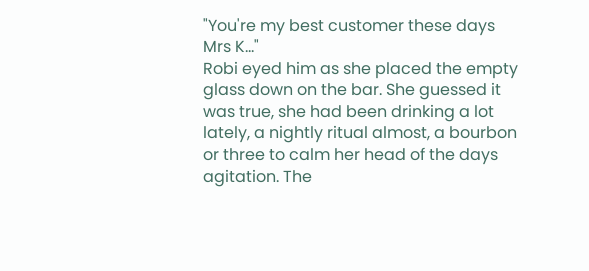"You're my best customer these days Mrs K..."
Robi eyed him as she placed the empty glass down on the bar. She guessed it was true, she had been drinking a lot lately, a nightly ritual almost, a bourbon or three to calm her head of the days agitation. The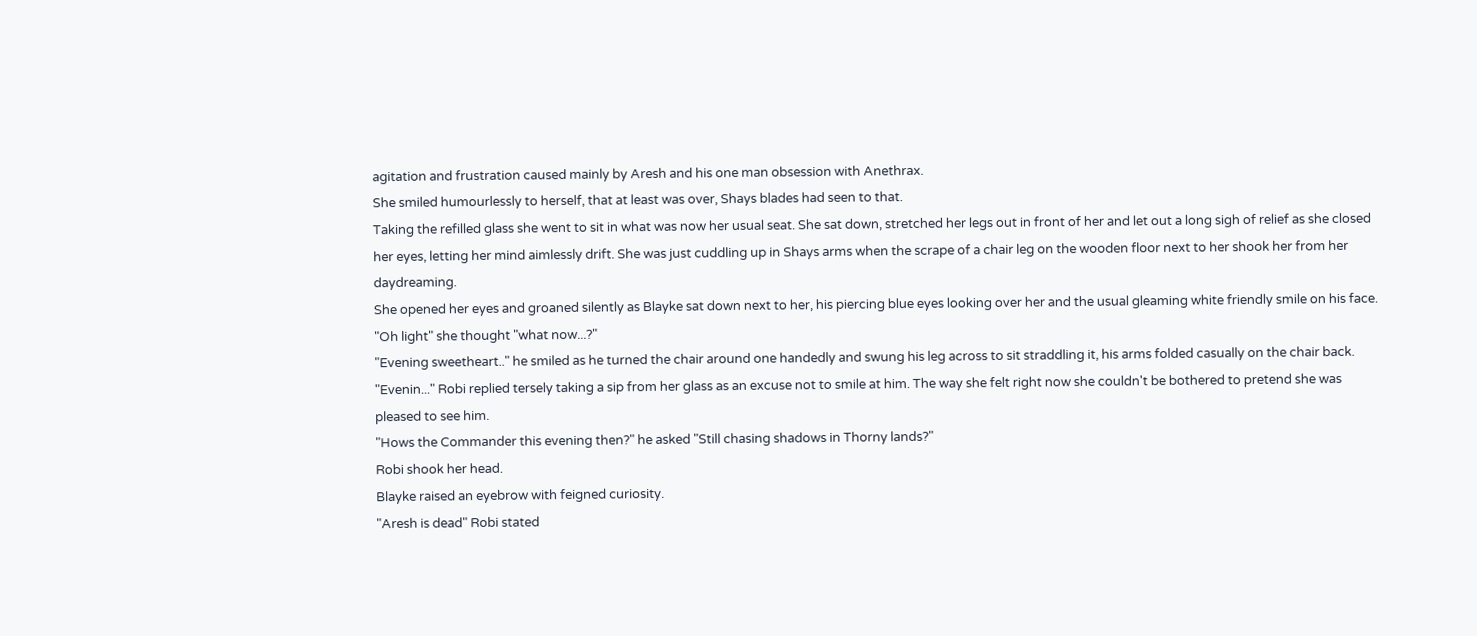agitation and frustration caused mainly by Aresh and his one man obsession with Anethrax.
She smiled humourlessly to herself, that at least was over, Shays blades had seen to that.
Taking the refilled glass she went to sit in what was now her usual seat. She sat down, stretched her legs out in front of her and let out a long sigh of relief as she closed her eyes, letting her mind aimlessly drift. She was just cuddling up in Shays arms when the scrape of a chair leg on the wooden floor next to her shook her from her daydreaming.
She opened her eyes and groaned silently as Blayke sat down next to her, his piercing blue eyes looking over her and the usual gleaming white friendly smile on his face.
"Oh light" she thought "what now...?"
"Evening sweetheart.." he smiled as he turned the chair around one handedly and swung his leg across to sit straddling it, his arms folded casually on the chair back.
"Evenin..." Robi replied tersely taking a sip from her glass as an excuse not to smile at him. The way she felt right now she couldn't be bothered to pretend she was pleased to see him.
"Hows the Commander this evening then?" he asked "Still chasing shadows in Thorny lands?"
Robi shook her head.
Blayke raised an eyebrow with feigned curiosity.
"Aresh is dead" Robi stated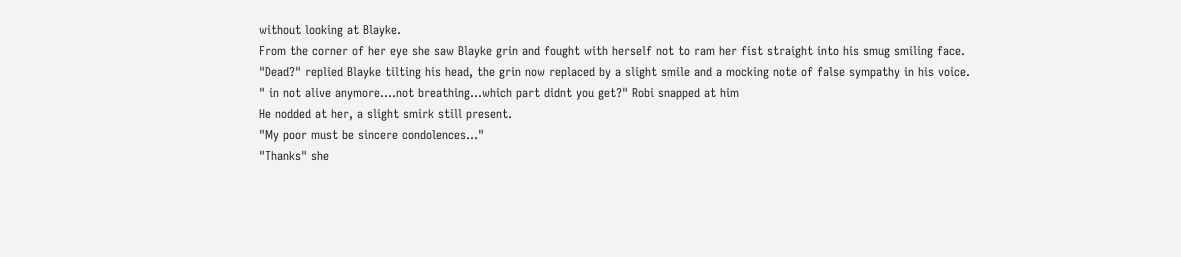without looking at Blayke.
From the corner of her eye she saw Blayke grin and fought with herself not to ram her fist straight into his smug smiling face.
"Dead?" replied Blayke tilting his head, the grin now replaced by a slight smile and a mocking note of false sympathy in his voice.
" in not alive anymore....not breathing...which part didnt you get?" Robi snapped at him
He nodded at her, a slight smirk still present.
"My poor must be sincere condolences..."
"Thanks" she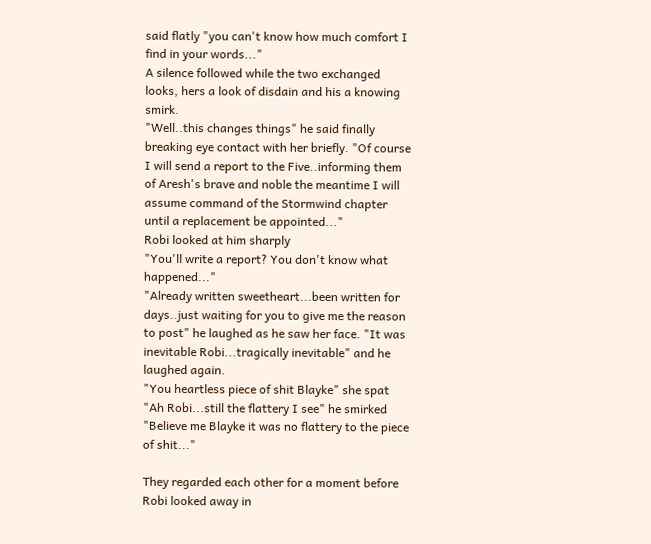said flatly "you can't know how much comfort I find in your words..."
A silence followed while the two exchanged looks, hers a look of disdain and his a knowing smirk.
"Well..this changes things" he said finally breaking eye contact with her briefly. "Of course I will send a report to the Five..informing them of Aresh's brave and noble the meantime I will assume command of the Stormwind chapter until a replacement be appointed..."
Robi looked at him sharply
"You'll write a report? You don't know what happened..."
"Already written sweetheart...been written for days..just waiting for you to give me the reason to post" he laughed as he saw her face. "It was inevitable Robi...tragically inevitable" and he laughed again.
"You heartless piece of shit Blayke" she spat
"Ah Robi...still the flattery I see" he smirked
"Believe me Blayke it was no flattery to the piece of shit..."

They regarded each other for a moment before Robi looked away in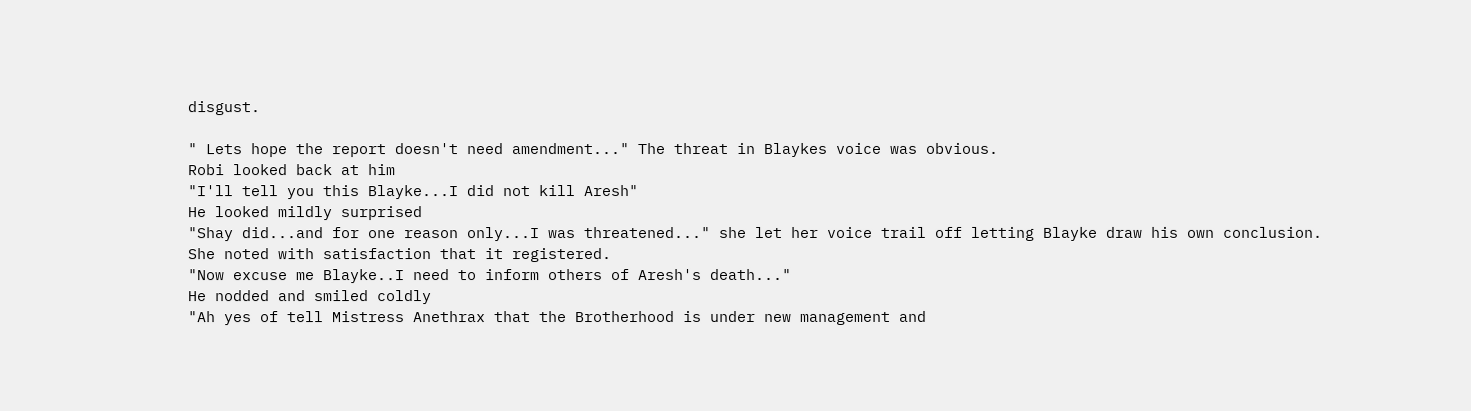disgust.

" Lets hope the report doesn't need amendment..." The threat in Blaykes voice was obvious.
Robi looked back at him
"I'll tell you this Blayke...I did not kill Aresh"
He looked mildly surprised
"Shay did...and for one reason only...I was threatened..." she let her voice trail off letting Blayke draw his own conclusion.
She noted with satisfaction that it registered.
"Now excuse me Blayke..I need to inform others of Aresh's death..."
He nodded and smiled coldly
"Ah yes of tell Mistress Anethrax that the Brotherhood is under new management and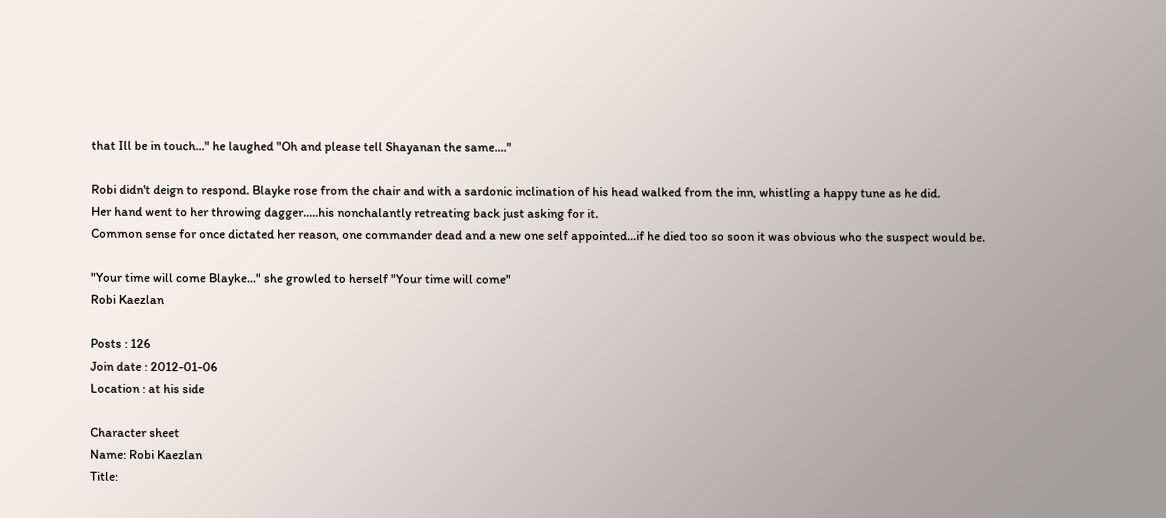that Ill be in touch..." he laughed "Oh and please tell Shayanan the same...."

Robi didn't deign to respond. Blayke rose from the chair and with a sardonic inclination of his head walked from the inn, whistling a happy tune as he did.
Her hand went to her throwing dagger.....his nonchalantly retreating back just asking for it.
Common sense for once dictated her reason, one commander dead and a new one self appointed...if he died too so soon it was obvious who the suspect would be.

"Your time will come Blayke..." she growled to herself "Your time will come"
Robi Kaezlan

Posts : 126
Join date : 2012-01-06
Location : at his side

Character sheet
Name: Robi Kaezlan
Title: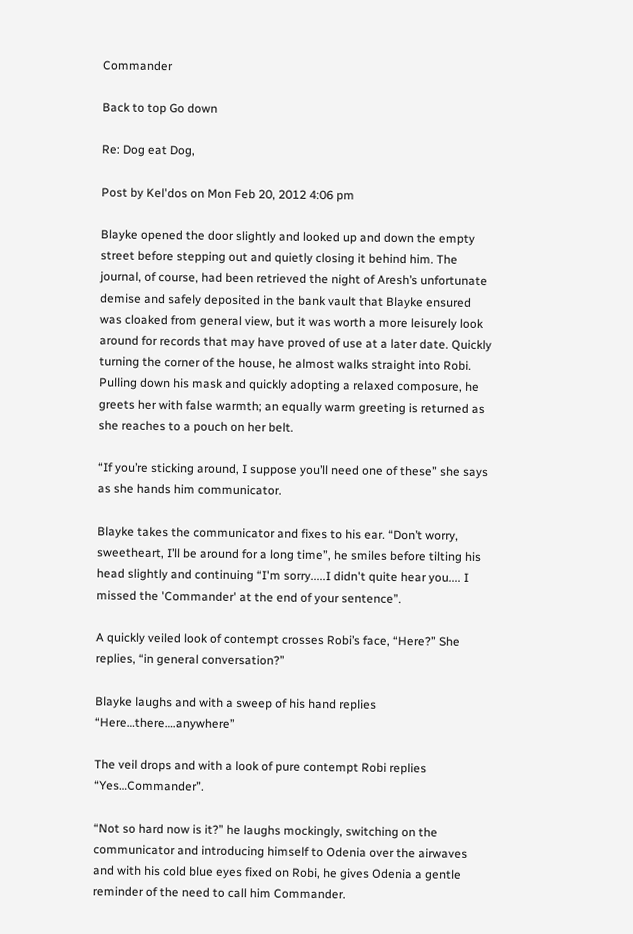Commander

Back to top Go down

Re: Dog eat Dog,

Post by Kel'dos on Mon Feb 20, 2012 4:06 pm

Blayke opened the door slightly and looked up and down the empty street before stepping out and quietly closing it behind him. The journal, of course, had been retrieved the night of Aresh’s unfortunate demise and safely deposited in the bank vault that Blayke ensured was cloaked from general view, but it was worth a more leisurely look around for records that may have proved of use at a later date. Quickly turning the corner of the house, he almost walks straight into Robi. Pulling down his mask and quickly adopting a relaxed composure, he greets her with false warmth; an equally warm greeting is returned as she reaches to a pouch on her belt.

“If you’re sticking around, I suppose you’ll need one of these” she says as she hands him communicator.

Blayke takes the communicator and fixes to his ear. “Don’t worry, sweetheart, I’ll be around for a long time”, he smiles before tilting his head slightly and continuing “I'm sorry.....I didn't quite hear you.... I missed the 'Commander' at the end of your sentence”.

A quickly veiled look of contempt crosses Robi’s face, “Here?” She replies, “in general conversation?”

Blayke laughs and with a sweep of his hand replies “Here…there….anywhere”

The veil drops and with a look of pure contempt Robi replies “Yes…Commander”.

“Not so hard now is it?” he laughs mockingly, switching on the communicator and introducing himself to Odenia over the airwaves and with his cold blue eyes fixed on Robi, he gives Odenia a gentle reminder of the need to call him Commander.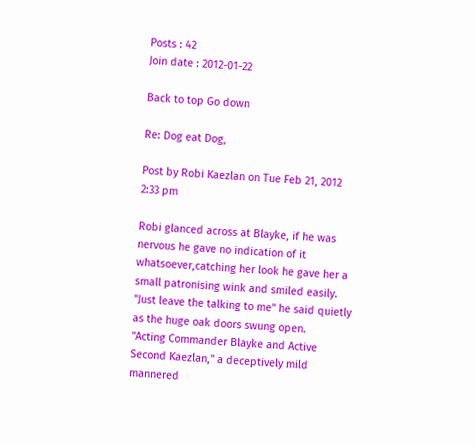Posts : 42
Join date : 2012-01-22

Back to top Go down

Re: Dog eat Dog,

Post by Robi Kaezlan on Tue Feb 21, 2012 2:33 pm

Robi glanced across at Blayke, if he was nervous he gave no indication of it whatsoever,catching her look he gave her a small patronising wink and smiled easily.
"Just leave the talking to me" he said quietly as the huge oak doors swung open.
"Acting Commander Blayke and Active Second Kaezlan," a deceptively mild mannered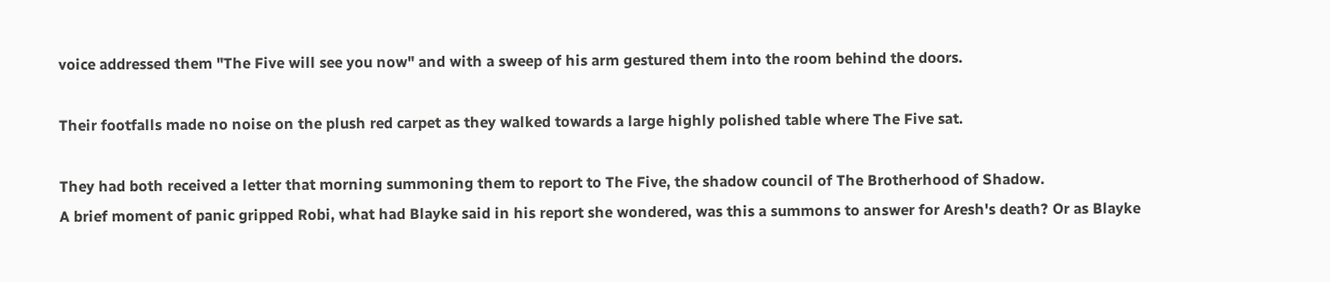voice addressed them "The Five will see you now" and with a sweep of his arm gestured them into the room behind the doors.

Their footfalls made no noise on the plush red carpet as they walked towards a large highly polished table where The Five sat.

They had both received a letter that morning summoning them to report to The Five, the shadow council of The Brotherhood of Shadow.
A brief moment of panic gripped Robi, what had Blayke said in his report she wondered, was this a summons to answer for Aresh's death? Or as Blayke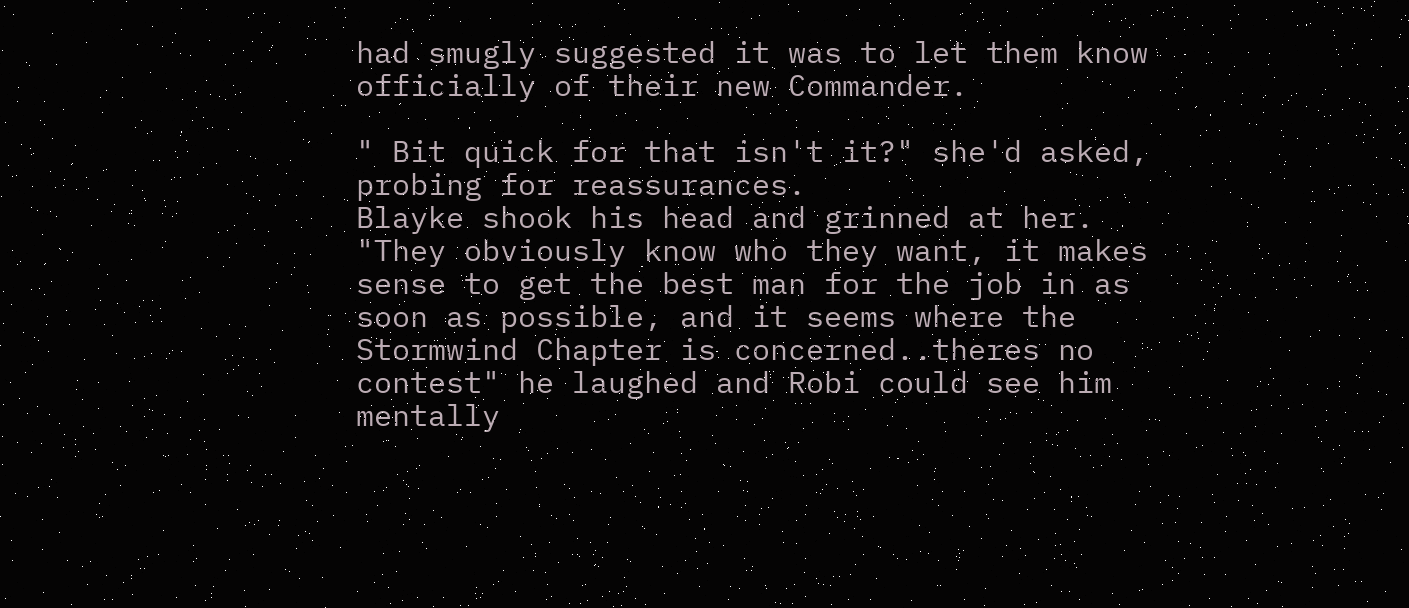had smugly suggested it was to let them know officially of their new Commander.

" Bit quick for that isn't it?" she'd asked, probing for reassurances.
Blayke shook his head and grinned at her.
"They obviously know who they want, it makes sense to get the best man for the job in as soon as possible, and it seems where the Stormwind Chapter is concerned..theres no contest" he laughed and Robi could see him mentally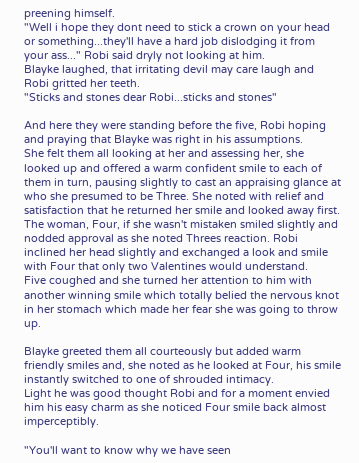preening himself.
"Well i hope they dont need to stick a crown on your head or something...they'll have a hard job dislodging it from your ass..." Robi said dryly not looking at him.
Blayke laughed, that irritating devil may care laugh and Robi gritted her teeth.
"Sticks and stones dear Robi...sticks and stones"

And here they were standing before the five, Robi hoping and praying that Blayke was right in his assumptions.
She felt them all looking at her and assessing her, she looked up and offered a warm confident smile to each of them in turn, pausing slightly to cast an appraising glance at who she presumed to be Three. She noted with relief and satisfaction that he returned her smile and looked away first. The woman, Four, if she wasn't mistaken smiled slightly and nodded approval as she noted Threes reaction. Robi inclined her head slightly and exchanged a look and smile with Four that only two Valentines would understand.
Five coughed and she turned her attention to him with another winning smile which totally belied the nervous knot in her stomach which made her fear she was going to throw up.

Blayke greeted them all courteously but added warm friendly smiles and, she noted as he looked at Four, his smile instantly switched to one of shrouded intimacy.
Light he was good thought Robi and for a moment envied him his easy charm as she noticed Four smile back almost imperceptibly.

"You'll want to know why we have seen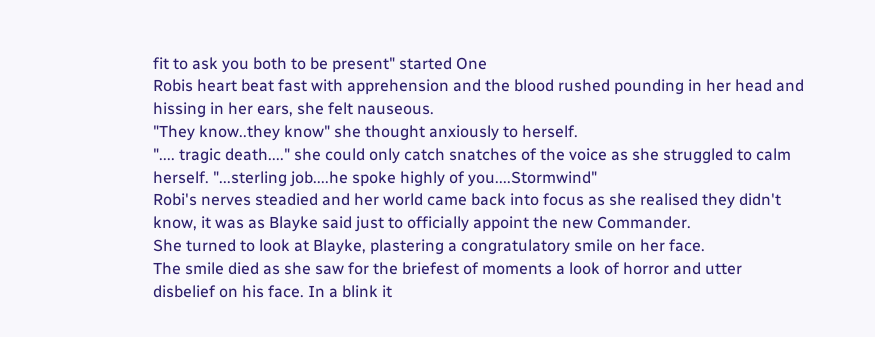fit to ask you both to be present" started One
Robis heart beat fast with apprehension and the blood rushed pounding in her head and hissing in her ears, she felt nauseous.
"They know..they know" she thought anxiously to herself.
".... tragic death...." she could only catch snatches of the voice as she struggled to calm herself. "...sterling job....he spoke highly of you....Stormwind"
Robi's nerves steadied and her world came back into focus as she realised they didn't know, it was as Blayke said just to officially appoint the new Commander.
She turned to look at Blayke, plastering a congratulatory smile on her face.
The smile died as she saw for the briefest of moments a look of horror and utter disbelief on his face. In a blink it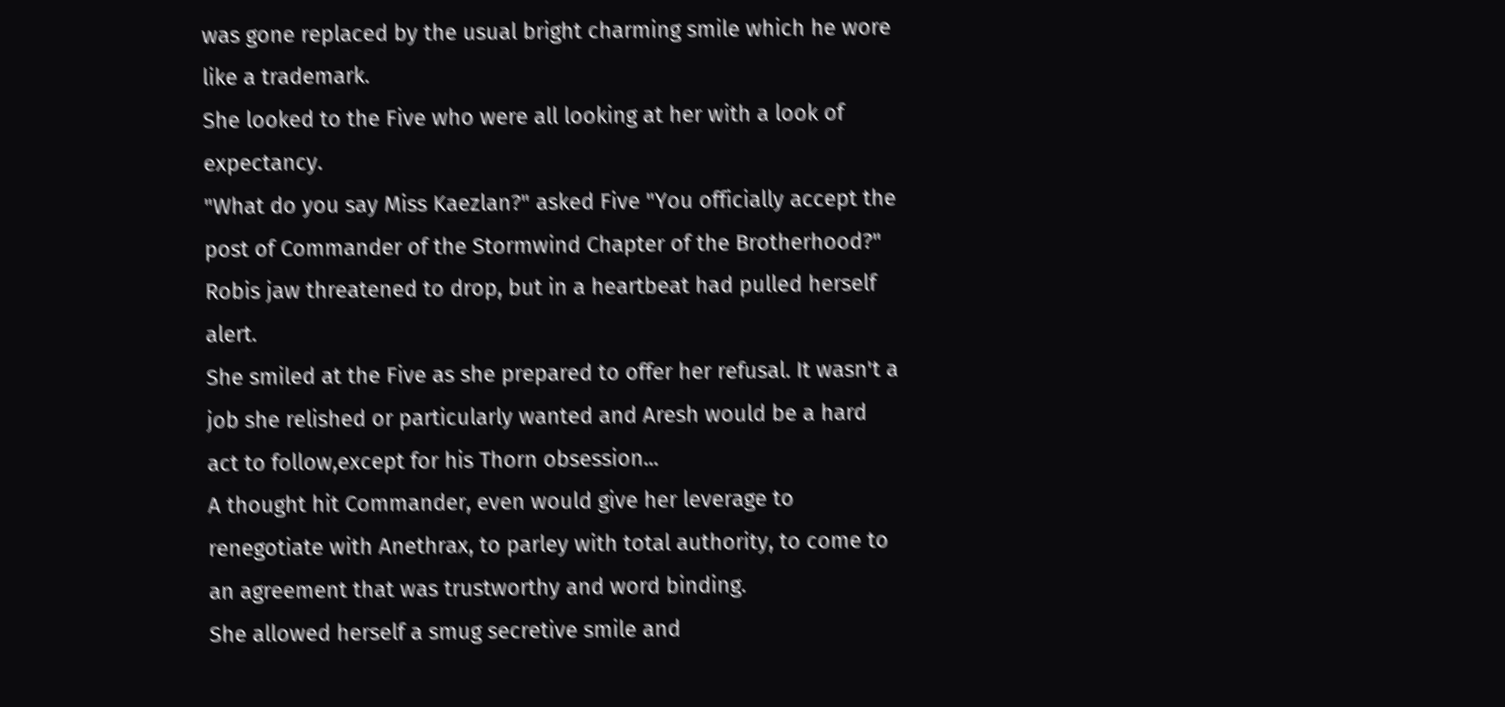was gone replaced by the usual bright charming smile which he wore like a trademark.
She looked to the Five who were all looking at her with a look of expectancy.
"What do you say Miss Kaezlan?" asked Five "You officially accept the post of Commander of the Stormwind Chapter of the Brotherhood?"
Robis jaw threatened to drop, but in a heartbeat had pulled herself alert.
She smiled at the Five as she prepared to offer her refusal. It wasn't a job she relished or particularly wanted and Aresh would be a hard act to follow,except for his Thorn obsession...
A thought hit Commander, even would give her leverage to renegotiate with Anethrax, to parley with total authority, to come to an agreement that was trustworthy and word binding.
She allowed herself a smug secretive smile and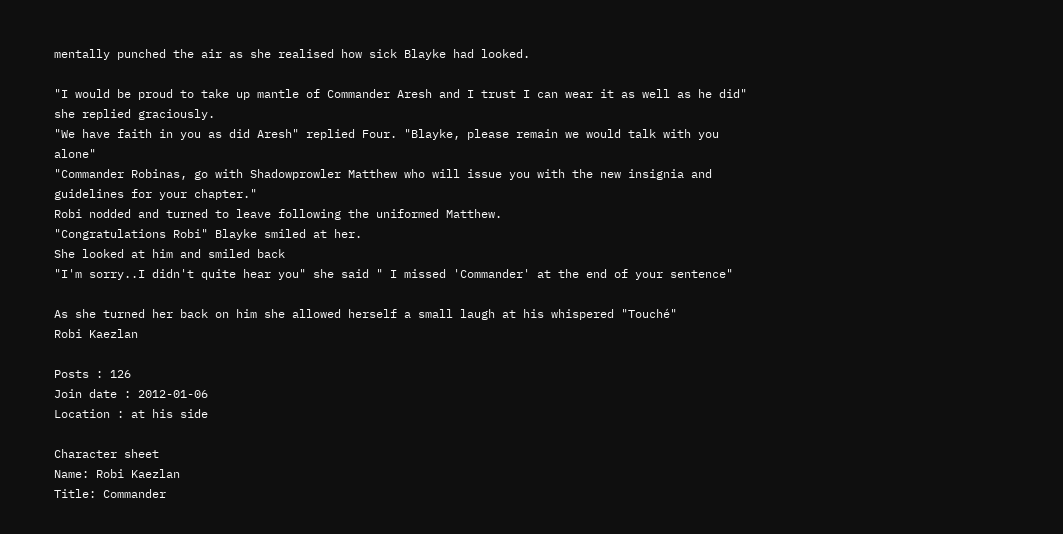mentally punched the air as she realised how sick Blayke had looked.

"I would be proud to take up mantle of Commander Aresh and I trust I can wear it as well as he did" she replied graciously.
"We have faith in you as did Aresh" replied Four. "Blayke, please remain we would talk with you alone"
"Commander Robinas, go with Shadowprowler Matthew who will issue you with the new insignia and guidelines for your chapter."
Robi nodded and turned to leave following the uniformed Matthew.
"Congratulations Robi" Blayke smiled at her.
She looked at him and smiled back
"I'm sorry..I didn't quite hear you" she said " I missed 'Commander' at the end of your sentence"

As she turned her back on him she allowed herself a small laugh at his whispered "Touché"
Robi Kaezlan

Posts : 126
Join date : 2012-01-06
Location : at his side

Character sheet
Name: Robi Kaezlan
Title: Commander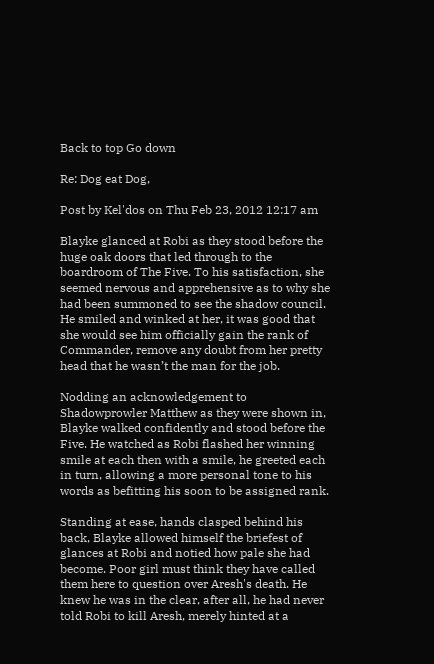Back to top Go down

Re: Dog eat Dog,

Post by Kel'dos on Thu Feb 23, 2012 12:17 am

Blayke glanced at Robi as they stood before the huge oak doors that led through to the boardroom of The Five. To his satisfaction, she seemed nervous and apprehensive as to why she had been summoned to see the shadow council. He smiled and winked at her, it was good that she would see him officially gain the rank of Commander, remove any doubt from her pretty head that he wasn’t the man for the job.

Nodding an acknowledgement to Shadowprowler Matthew as they were shown in, Blayke walked confidently and stood before the Five. He watched as Robi flashed her winning smile at each then with a smile, he greeted each in turn, allowing a more personal tone to his words as befitting his soon to be assigned rank.

Standing at ease, hands clasped behind his back, Blayke allowed himself the briefest of glances at Robi and notied how pale she had become. Poor girl must think they have called them here to question over Aresh's death. He knew he was in the clear, after all, he had never told Robi to kill Aresh, merely hinted at a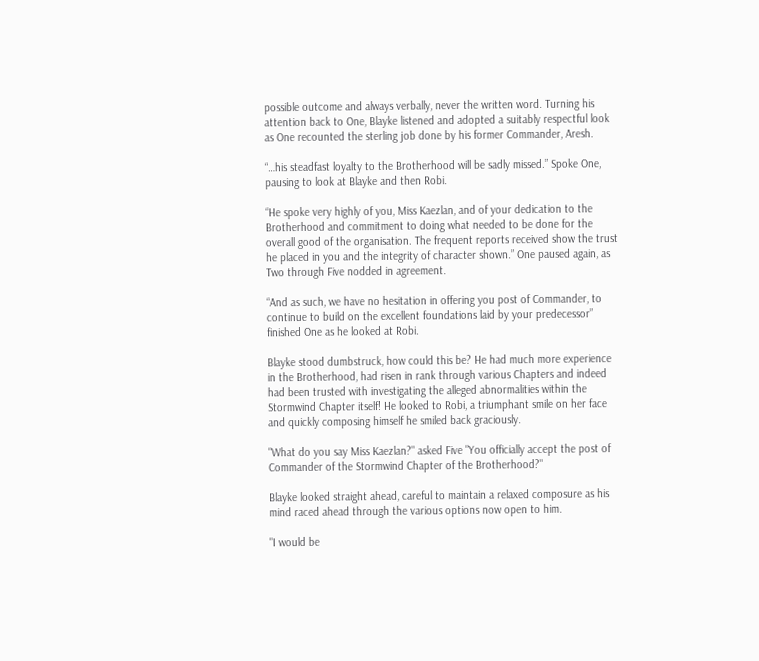possible outcome and always verbally, never the written word. Turning his attention back to One, Blayke listened and adopted a suitably respectful look as One recounted the sterling job done by his former Commander, Aresh.

“…his steadfast loyalty to the Brotherhood will be sadly missed.” Spoke One, pausing to look at Blayke and then Robi.

“He spoke very highly of you, Miss Kaezlan, and of your dedication to the Brotherhood and commitment to doing what needed to be done for the overall good of the organisation. The frequent reports received show the trust he placed in you and the integrity of character shown.” One paused again, as Two through Five nodded in agreement.

“And as such, we have no hesitation in offering you post of Commander, to continue to build on the excellent foundations laid by your predecessor” finished One as he looked at Robi.

Blayke stood dumbstruck, how could this be? He had much more experience in the Brotherhood, had risen in rank through various Chapters and indeed had been trusted with investigating the alleged abnormalities within the Stormwind Chapter itself! He looked to Robi, a triumphant smile on her face and quickly composing himself he smiled back graciously.

"What do you say Miss Kaezlan?" asked Five "You officially accept the post of Commander of the Stormwind Chapter of the Brotherhood?"

Blayke looked straight ahead, careful to maintain a relaxed composure as his mind raced ahead through the various options now open to him.

"I would be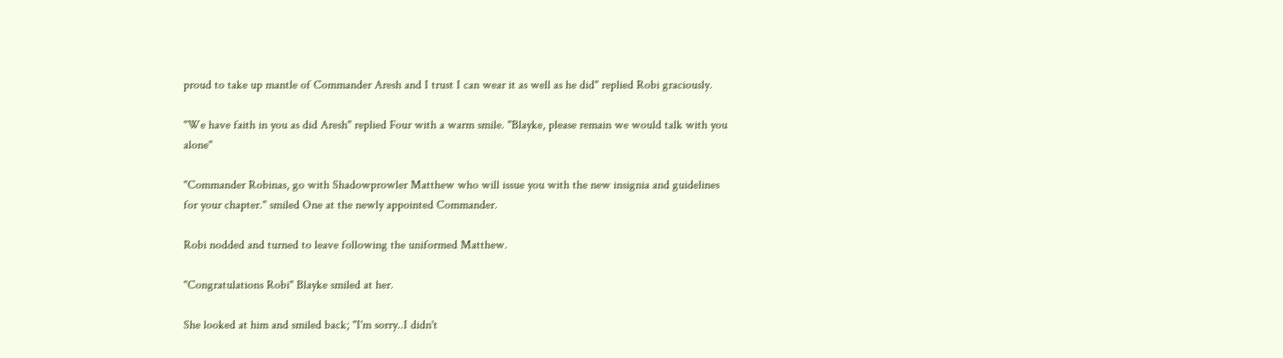proud to take up mantle of Commander Aresh and I trust I can wear it as well as he did" replied Robi graciously.

"We have faith in you as did Aresh" replied Four with a warm smile. "Blayke, please remain we would talk with you alone"

"Commander Robinas, go with Shadowprowler Matthew who will issue you with the new insignia and guidelines for your chapter." smiled One at the newly appointed Commander.

Robi nodded and turned to leave following the uniformed Matthew.

"Congratulations Robi" Blayke smiled at her.

She looked at him and smiled back; "I'm sorry..I didn't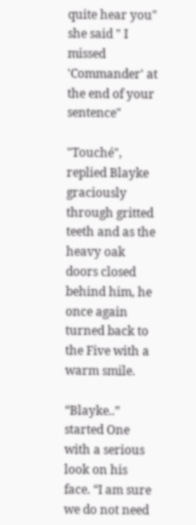quite hear you" she said " I missed 'Commander' at the end of your sentence"

"Touché", replied Blayke graciously through gritted teeth and as the heavy oak doors closed behind him, he once again turned back to the Five with a warm smile.

“Blayke..” started One with a serious look on his face. “I am sure we do not need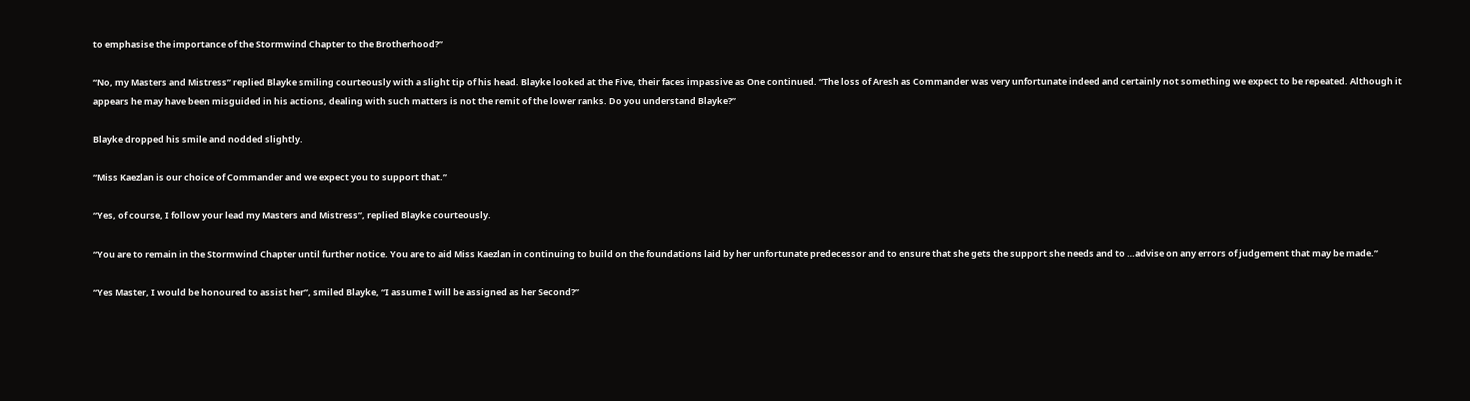to emphasise the importance of the Stormwind Chapter to the Brotherhood?”

“No, my Masters and Mistress” replied Blayke smiling courteously with a slight tip of his head. Blayke looked at the Five, their faces impassive as One continued. “The loss of Aresh as Commander was very unfortunate indeed and certainly not something we expect to be repeated. Although it appears he may have been misguided in his actions, dealing with such matters is not the remit of the lower ranks. Do you understand Blayke?”

Blayke dropped his smile and nodded slightly.

“Miss Kaezlan is our choice of Commander and we expect you to support that.”

“Yes, of course, I follow your lead my Masters and Mistress”, replied Blayke courteously.

“You are to remain in the Stormwind Chapter until further notice. You are to aid Miss Kaezlan in continuing to build on the foundations laid by her unfortunate predecessor and to ensure that she gets the support she needs and to …advise on any errors of judgement that may be made.”

“Yes Master, I would be honoured to assist her”, smiled Blayke, “I assume I will be assigned as her Second?”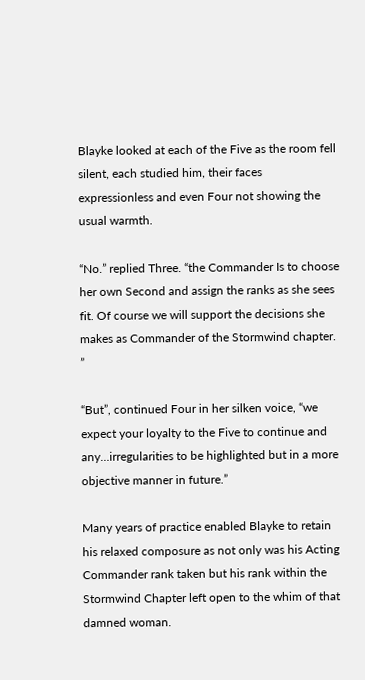Blayke looked at each of the Five as the room fell silent, each studied him, their faces expressionless and even Four not showing the usual warmth.

“No.” replied Three. “the Commander Is to choose her own Second and assign the ranks as she sees fit. Of course we will support the decisions she makes as Commander of the Stormwind chapter. ”

“But”, continued Four in her silken voice, “we expect your loyalty to the Five to continue and any…irregularities to be highlighted but in a more objective manner in future.”

Many years of practice enabled Blayke to retain his relaxed composure as not only was his Acting Commander rank taken but his rank within the Stormwind Chapter left open to the whim of that damned woman.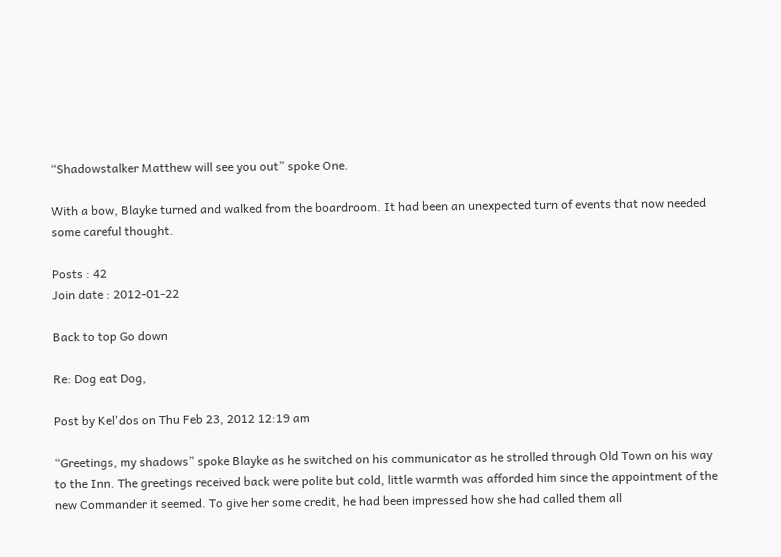“Shadowstalker Matthew will see you out” spoke One.

With a bow, Blayke turned and walked from the boardroom. It had been an unexpected turn of events that now needed some careful thought.

Posts : 42
Join date : 2012-01-22

Back to top Go down

Re: Dog eat Dog,

Post by Kel'dos on Thu Feb 23, 2012 12:19 am

“Greetings, my shadows” spoke Blayke as he switched on his communicator as he strolled through Old Town on his way to the Inn. The greetings received back were polite but cold, little warmth was afforded him since the appointment of the new Commander it seemed. To give her some credit, he had been impressed how she had called them all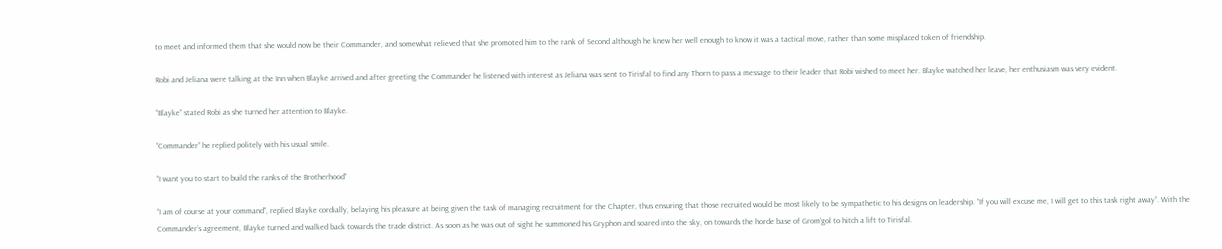to meet and informed them that she would now be their Commander, and somewhat relieved that she promoted him to the rank of Second although he knew her well enough to know it was a tactical move, rather than some misplaced token of friendship.

Robi and Jeliana were talking at the Inn when Blayke arrived and after greeting the Commander he listened with interest as Jeliana was sent to Tirisfal to find any Thorn to pass a message to their leader that Robi wished to meet her. Blayke watched her leave, her enthusiasm was very evident.

“Blayke” stated Robi as she turned her attention to Blayke.

“Commander” he replied politely with his usual smile.

“I want you to start to build the ranks of the Brotherhood”

“I am of course at your command”, replied Blayke cordially, belaying his pleasure at being given the task of managing recruitment for the Chapter, thus ensuring that those recruited would be most likely to be sympathetic to his designs on leadership. “If you will excuse me, I will get to this task right away”. With the Commander’s agreement, Blayke turned and walked back towards the trade district. As soon as he was out of sight he summoned his Gryphon and soared into the sky, on towards the horde base of Grom’gol to hitch a lift to Tirisfal.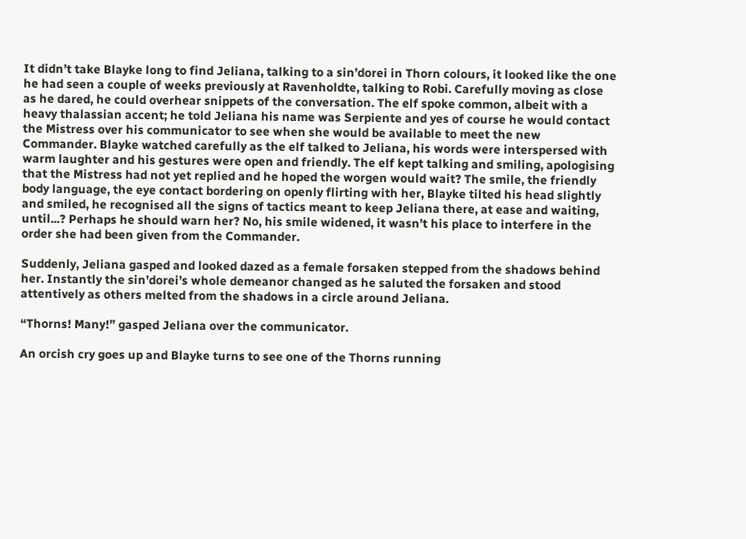It didn’t take Blayke long to find Jeliana, talking to a sin’dorei in Thorn colours, it looked like the one he had seen a couple of weeks previously at Ravenholdte, talking to Robi. Carefully moving as close as he dared, he could overhear snippets of the conversation. The elf spoke common, albeit with a heavy thalassian accent; he told Jeliana his name was Serpiente and yes of course he would contact the Mistress over his communicator to see when she would be available to meet the new Commander. Blayke watched carefully as the elf talked to Jeliana, his words were interspersed with warm laughter and his gestures were open and friendly. The elf kept talking and smiling, apologising that the Mistress had not yet replied and he hoped the worgen would wait? The smile, the friendly body language, the eye contact bordering on openly flirting with her, Blayke tilted his head slightly and smiled, he recognised all the signs of tactics meant to keep Jeliana there, at ease and waiting, until...? Perhaps he should warn her? No, his smile widened, it wasn’t his place to interfere in the order she had been given from the Commander.

Suddenly, Jeliana gasped and looked dazed as a female forsaken stepped from the shadows behind her. Instantly the sin’dorei’s whole demeanor changed as he saluted the forsaken and stood attentively as others melted from the shadows in a circle around Jeliana.

“Thorns! Many!” gasped Jeliana over the communicator.

An orcish cry goes up and Blayke turns to see one of the Thorns running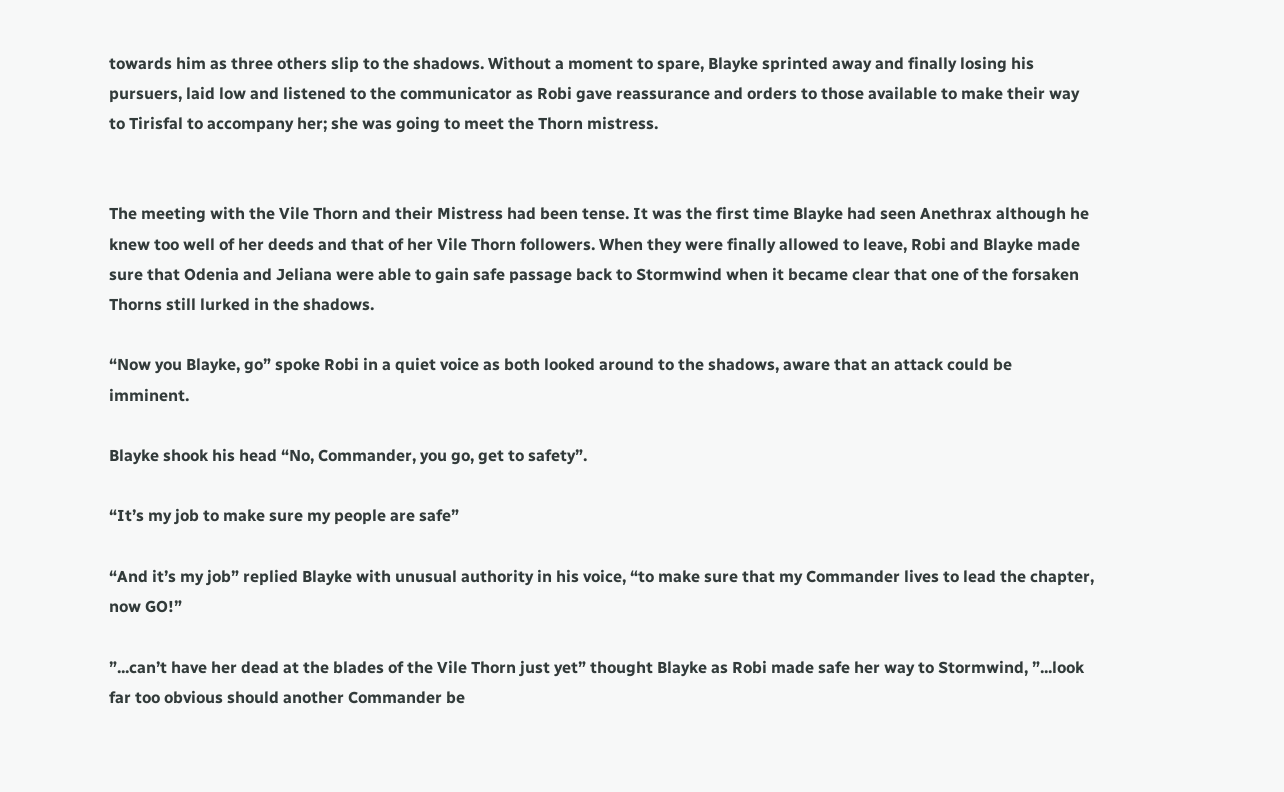towards him as three others slip to the shadows. Without a moment to spare, Blayke sprinted away and finally losing his pursuers, laid low and listened to the communicator as Robi gave reassurance and orders to those available to make their way to Tirisfal to accompany her; she was going to meet the Thorn mistress.


The meeting with the Vile Thorn and their Mistress had been tense. It was the first time Blayke had seen Anethrax although he knew too well of her deeds and that of her Vile Thorn followers. When they were finally allowed to leave, Robi and Blayke made sure that Odenia and Jeliana were able to gain safe passage back to Stormwind when it became clear that one of the forsaken Thorns still lurked in the shadows.

“Now you Blayke, go” spoke Robi in a quiet voice as both looked around to the shadows, aware that an attack could be imminent.

Blayke shook his head “No, Commander, you go, get to safety”.

“It’s my job to make sure my people are safe”

“And it’s my job” replied Blayke with unusual authority in his voice, “to make sure that my Commander lives to lead the chapter, now GO!”

”...can’t have her dead at the blades of the Vile Thorn just yet” thought Blayke as Robi made safe her way to Stormwind, ”...look far too obvious should another Commander be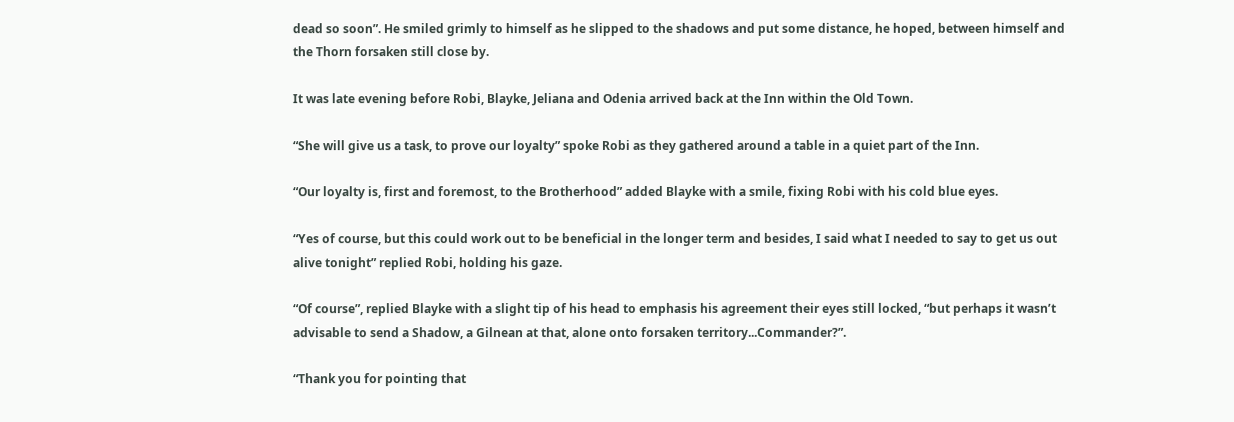dead so soon”. He smiled grimly to himself as he slipped to the shadows and put some distance, he hoped, between himself and the Thorn forsaken still close by.

It was late evening before Robi, Blayke, Jeliana and Odenia arrived back at the Inn within the Old Town.

“She will give us a task, to prove our loyalty” spoke Robi as they gathered around a table in a quiet part of the Inn.

“Our loyalty is, first and foremost, to the Brotherhood” added Blayke with a smile, fixing Robi with his cold blue eyes.

“Yes of course, but this could work out to be beneficial in the longer term and besides, I said what I needed to say to get us out alive tonight” replied Robi, holding his gaze.

“Of course”, replied Blayke with a slight tip of his head to emphasis his agreement their eyes still locked, “but perhaps it wasn’t advisable to send a Shadow, a Gilnean at that, alone onto forsaken territory...Commander?”.

“Thank you for pointing that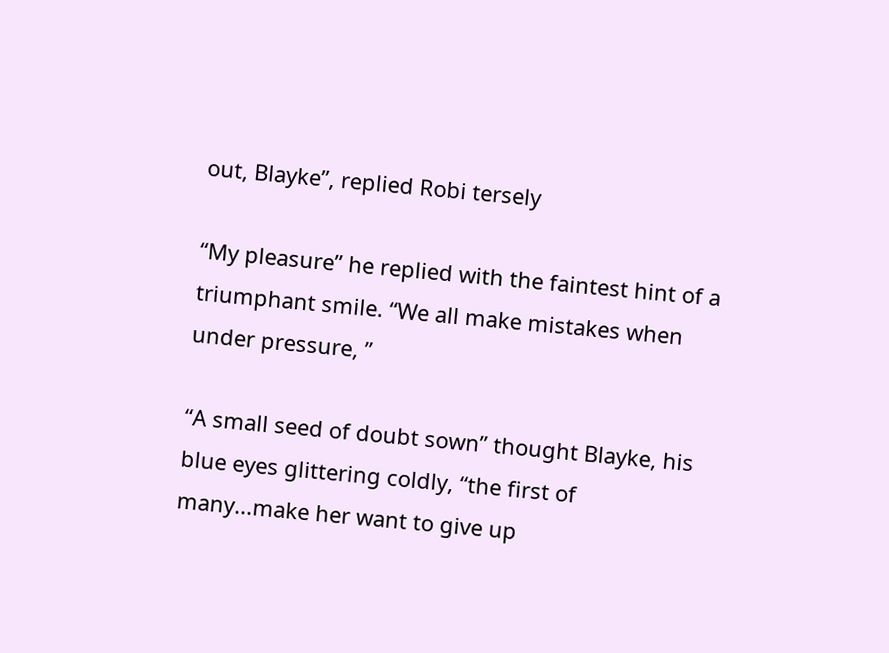out, Blayke”, replied Robi tersely

“My pleasure” he replied with the faintest hint of a triumphant smile. “We all make mistakes when under pressure, ”

“A small seed of doubt sown” thought Blayke, his blue eyes glittering coldly, “the first of many...make her want to give up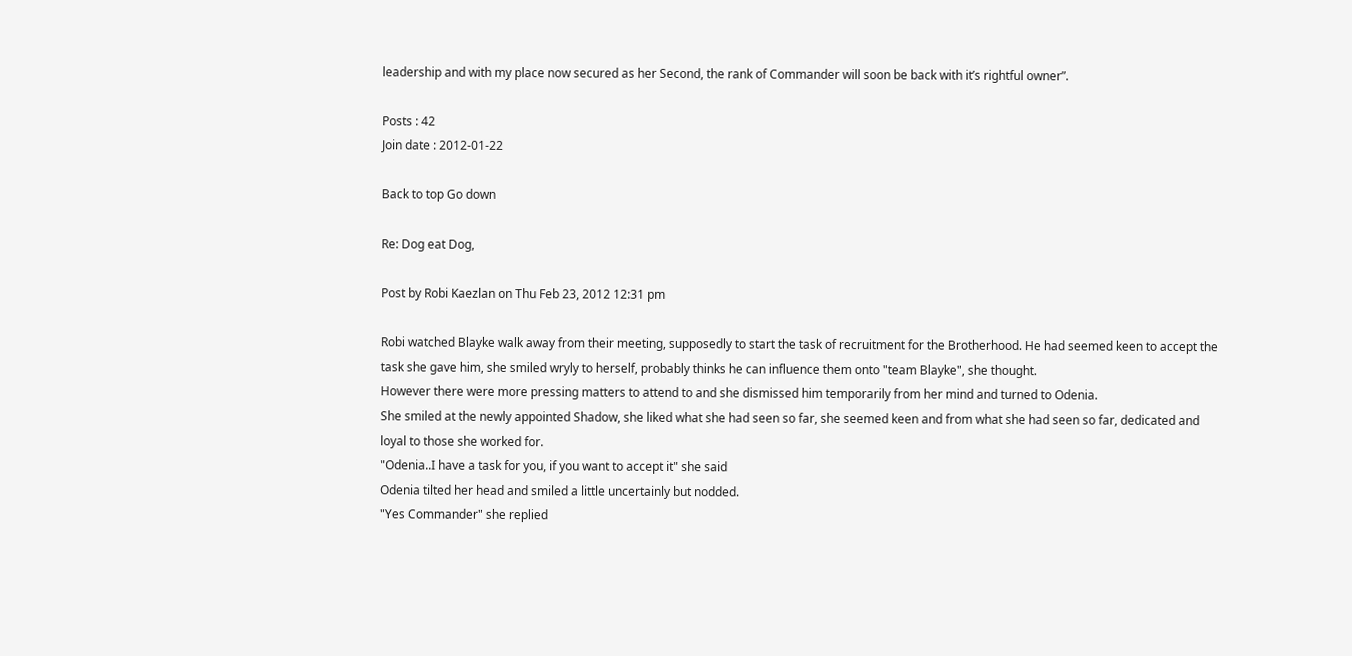leadership and with my place now secured as her Second, the rank of Commander will soon be back with it’s rightful owner”.

Posts : 42
Join date : 2012-01-22

Back to top Go down

Re: Dog eat Dog,

Post by Robi Kaezlan on Thu Feb 23, 2012 12:31 pm

Robi watched Blayke walk away from their meeting, supposedly to start the task of recruitment for the Brotherhood. He had seemed keen to accept the task she gave him, she smiled wryly to herself, probably thinks he can influence them onto "team Blayke", she thought.
However there were more pressing matters to attend to and she dismissed him temporarily from her mind and turned to Odenia.
She smiled at the newly appointed Shadow, she liked what she had seen so far, she seemed keen and from what she had seen so far, dedicated and loyal to those she worked for.
"Odenia..I have a task for you, if you want to accept it" she said
Odenia tilted her head and smiled a little uncertainly but nodded.
"Yes Commander" she replied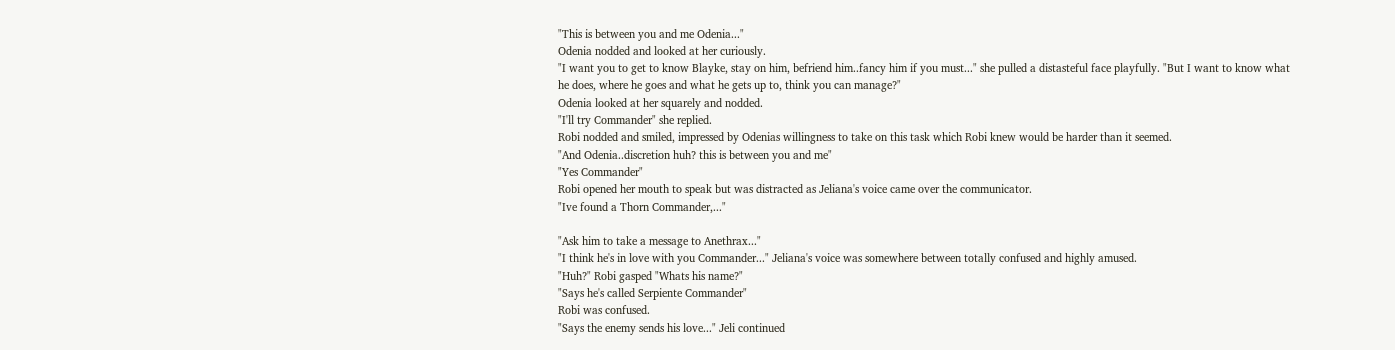"This is between you and me Odenia..."
Odenia nodded and looked at her curiously.
"I want you to get to know Blayke, stay on him, befriend him..fancy him if you must..." she pulled a distasteful face playfully. "But I want to know what he does, where he goes and what he gets up to, think you can manage?"
Odenia looked at her squarely and nodded.
"I'll try Commander" she replied.
Robi nodded and smiled, impressed by Odenias willingness to take on this task which Robi knew would be harder than it seemed.
"And Odenia..discretion huh? this is between you and me"
"Yes Commander"
Robi opened her mouth to speak but was distracted as Jeliana's voice came over the communicator.
"Ive found a Thorn Commander,..."

"Ask him to take a message to Anethrax..."
"I think he's in love with you Commander..." Jeliana's voice was somewhere between totally confused and highly amused.
"Huh?" Robi gasped "Whats his name?"
"Says he's called Serpiente Commander"
Robi was confused.
"Says the enemy sends his love..." Jeli continued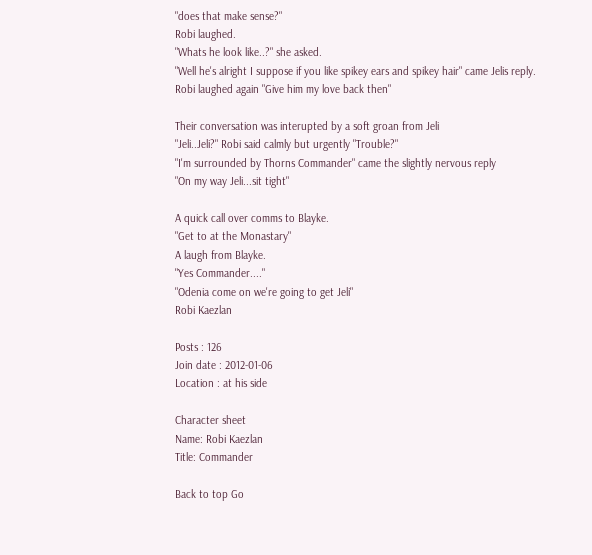"does that make sense?"
Robi laughed.
"Whats he look like..?" she asked.
"Well he's alright I suppose if you like spikey ears and spikey hair" came Jelis reply.
Robi laughed again "Give him my love back then"

Their conversation was interupted by a soft groan from Jeli
"Jeli..Jeli?" Robi said calmly but urgently "Trouble?"
"I'm surrounded by Thorns Commander" came the slightly nervous reply
"On my way Jeli...sit tight"

A quick call over comms to Blayke.
"Get to at the Monastary"
A laugh from Blayke.
"Yes Commander...."
"Odenia come on we're going to get Jeli"
Robi Kaezlan

Posts : 126
Join date : 2012-01-06
Location : at his side

Character sheet
Name: Robi Kaezlan
Title: Commander

Back to top Go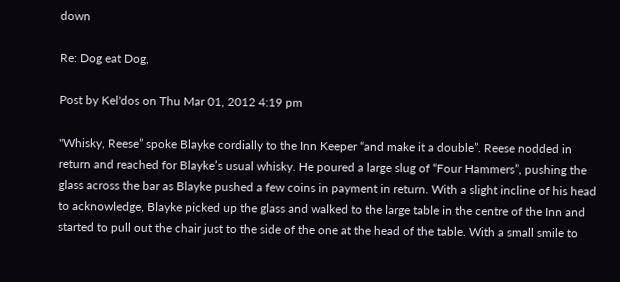down

Re: Dog eat Dog,

Post by Kel'dos on Thu Mar 01, 2012 4:19 pm

"Whisky, Reese” spoke Blayke cordially to the Inn Keeper “and make it a double”. Reese nodded in return and reached for Blayke’s usual whisky. He poured a large slug of “Four Hammers”, pushing the glass across the bar as Blayke pushed a few coins in payment in return. With a slight incline of his head to acknowledge, Blayke picked up the glass and walked to the large table in the centre of the Inn and started to pull out the chair just to the side of the one at the head of the table. With a small smile to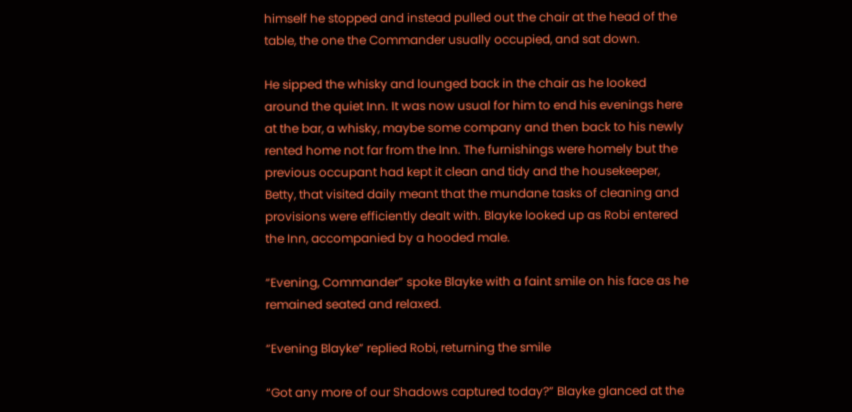himself he stopped and instead pulled out the chair at the head of the table, the one the Commander usually occupied, and sat down.

He sipped the whisky and lounged back in the chair as he looked around the quiet Inn. It was now usual for him to end his evenings here at the bar, a whisky, maybe some company and then back to his newly rented home not far from the Inn. The furnishings were homely but the previous occupant had kept it clean and tidy and the housekeeper, Betty, that visited daily meant that the mundane tasks of cleaning and provisions were efficiently dealt with. Blayke looked up as Robi entered the Inn, accompanied by a hooded male.

“Evening, Commander” spoke Blayke with a faint smile on his face as he remained seated and relaxed.

“Evening Blayke” replied Robi, returning the smile

“Got any more of our Shadows captured today?” Blayke glanced at the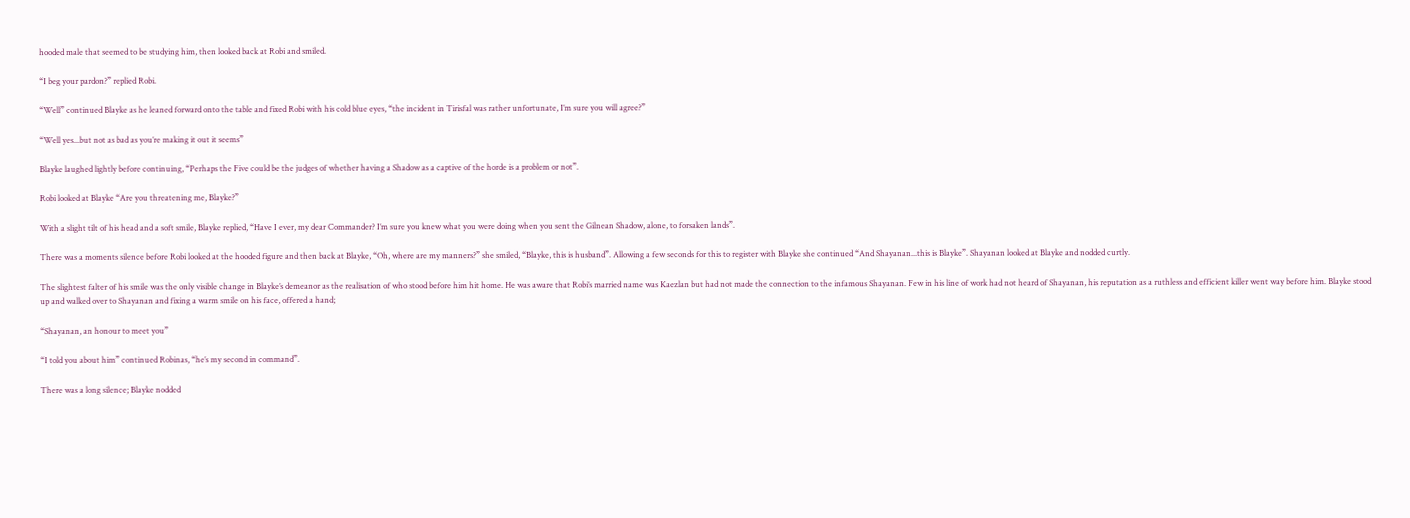hooded male that seemed to be studying him, then looked back at Robi and smiled.

“I beg your pardon?” replied Robi.

“Well” continued Blayke as he leaned forward onto the table and fixed Robi with his cold blue eyes, “the incident in Tirisfal was rather unfortunate, I’m sure you will agree?”

“Well yes...but not as bad as you’re making it out it seems”

Blayke laughed lightly before continuing, “Perhaps the Five could be the judges of whether having a Shadow as a captive of the horde is a problem or not”.

Robi looked at Blayke “Are you threatening me, Blayke?”

With a slight tilt of his head and a soft smile, Blayke replied, “Have I ever, my dear Commander? I’m sure you knew what you were doing when you sent the Gilnean Shadow, alone, to forsaken lands”.

There was a moments silence before Robi looked at the hooded figure and then back at Blayke, “Oh, where are my manners?” she smiled, “Blayke, this is husband”. Allowing a few seconds for this to register with Blayke she continued “And Shayanan...this is Blayke”. Shayanan looked at Blayke and nodded curtly.

The slightest falter of his smile was the only visible change in Blayke’s demeanor as the realisation of who stood before him hit home. He was aware that Robi’s married name was Kaezlan but had not made the connection to the infamous Shayanan. Few in his line of work had not heard of Shayanan, his reputation as a ruthless and efficient killer went way before him. Blayke stood up and walked over to Shayanan and fixing a warm smile on his face, offered a hand;

“Shayanan, an honour to meet you”

“I told you about him” continued Robinas, “he’s my second in command”.

There was a long silence; Blayke nodded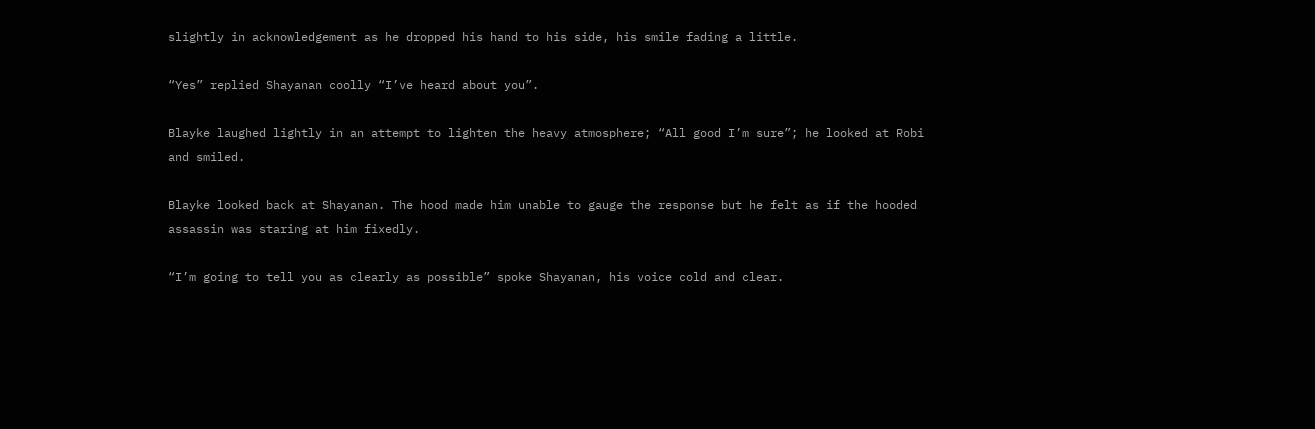slightly in acknowledgement as he dropped his hand to his side, his smile fading a little.

“Yes” replied Shayanan coolly “I’ve heard about you”.

Blayke laughed lightly in an attempt to lighten the heavy atmosphere; “All good I’m sure”; he looked at Robi and smiled.

Blayke looked back at Shayanan. The hood made him unable to gauge the response but he felt as if the hooded assassin was staring at him fixedly.

“I’m going to tell you as clearly as possible” spoke Shayanan, his voice cold and clear.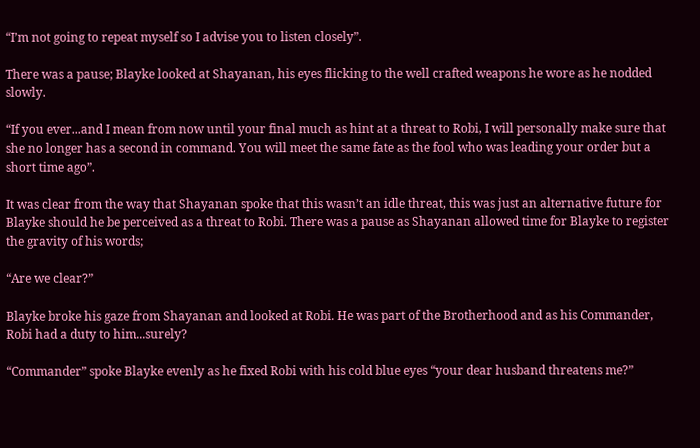“I’m not going to repeat myself so I advise you to listen closely”.

There was a pause; Blayke looked at Shayanan, his eyes flicking to the well crafted weapons he wore as he nodded slowly.

“If you ever...and I mean from now until your final much as hint at a threat to Robi, I will personally make sure that she no longer has a second in command. You will meet the same fate as the fool who was leading your order but a short time ago”.

It was clear from the way that Shayanan spoke that this wasn’t an idle threat, this was just an alternative future for Blayke should he be perceived as a threat to Robi. There was a pause as Shayanan allowed time for Blayke to register the gravity of his words;

“Are we clear?”

Blayke broke his gaze from Shayanan and looked at Robi. He was part of the Brotherhood and as his Commander, Robi had a duty to him...surely?

“Commander” spoke Blayke evenly as he fixed Robi with his cold blue eyes “your dear husband threatens me?”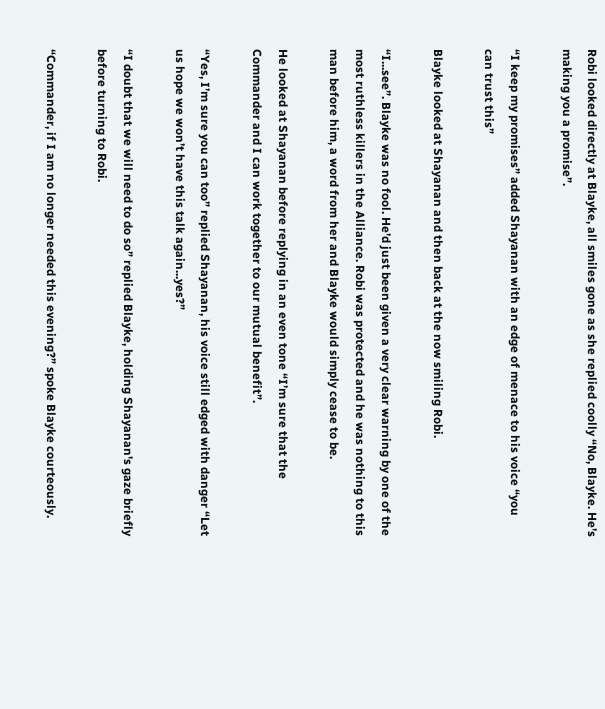Robi looked directly at Blayke, all smiles gone as she replied coolly “No, Blayke. He’s making you a promise”.

“I keep my promises” added Shayanan with an edge of menace to his voice “you can trust this”

Blayke looked at Shayanan and then back at the now smiling Robi.

“I...see”. Blayke was no fool. He’d just been given a very clear warning by one of the most ruthless killers in the Alliance. Robi was protected and he was nothing to this man before him, a word from her and Blayke would simply cease to be.

He looked at Shayanan before replying in an even tone “I’m sure that the Commander and I can work together to our mutual benefit”.

“Yes, I’m sure you can too” replied Shayanan, his voice still edged with danger “Let us hope we won’t have this talk again...yes?”

“I doubt that we will need to do so” replied Blayke, holding Shayanan's gaze briefly before turning to Robi.

“Commander, if I am no longer needed this evening?” spoke Blayke courteously.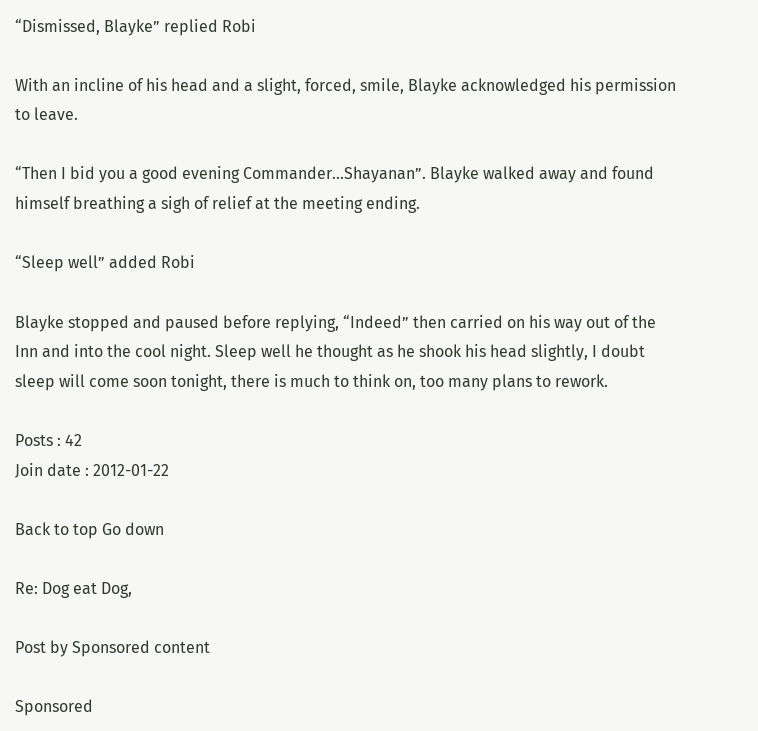“Dismissed, Blayke” replied Robi

With an incline of his head and a slight, forced, smile, Blayke acknowledged his permission to leave.

“Then I bid you a good evening Commander...Shayanan”. Blayke walked away and found himself breathing a sigh of relief at the meeting ending.

“Sleep well” added Robi

Blayke stopped and paused before replying, “Indeed” then carried on his way out of the Inn and into the cool night. Sleep well he thought as he shook his head slightly, I doubt sleep will come soon tonight, there is much to think on, too many plans to rework.

Posts : 42
Join date : 2012-01-22

Back to top Go down

Re: Dog eat Dog,

Post by Sponsored content

Sponsored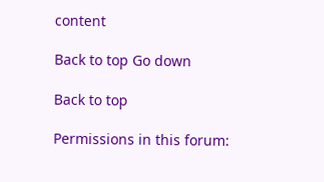content

Back to top Go down

Back to top

Permissions in this forum: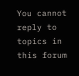You cannot reply to topics in this forum